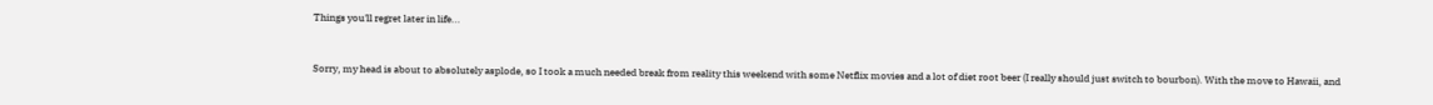Things you'll regret later in life...


Sorry, my head is about to absolutely asplode, so I took a much needed break from reality this weekend with some Netflix movies and a lot of diet root beer (I really should just switch to bourbon). With the move to Hawaii, and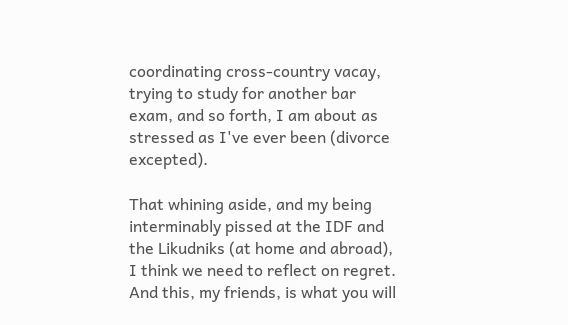coordinating cross-country vacay, trying to study for another bar exam, and so forth, I am about as stressed as I've ever been (divorce excepted).

That whining aside, and my being interminably pissed at the IDF and the Likudniks (at home and abroad), I think we need to reflect on regret. And this, my friends, is what you will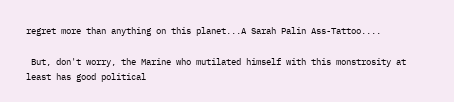regret more than anything on this planet...A Sarah Palin Ass-Tattoo....

 But, don't worry, the Marine who mutilated himself with this monstrosity at least has good political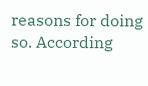reasons for doing so. According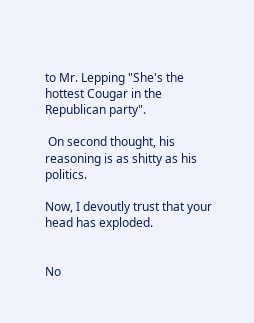to Mr. Lepping "She's the hottest Cougar in the Republican party".

 On second thought, his reasoning is as shitty as his politics.

Now, I devoutly trust that your head has exploded.


No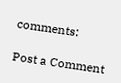comments:

Post a Comment